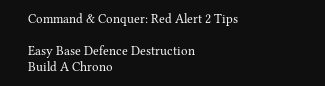Command & Conquer: Red Alert 2 Tips

Easy Base Defence Destruction
Build A Chrono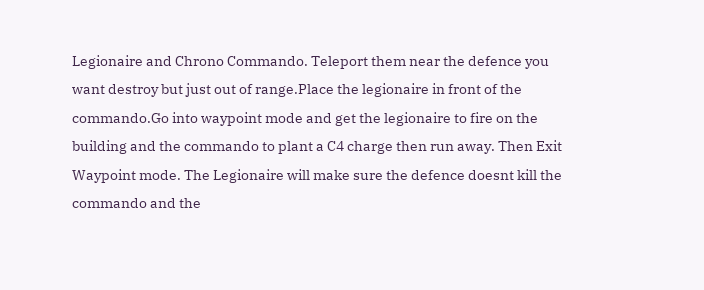Legionaire and Chrono Commando. Teleport them near the defence you want destroy but just out of range.Place the legionaire in front of the commando.Go into waypoint mode and get the legionaire to fire on the building and the commando to plant a C4 charge then run away. Then Exit Waypoint mode. The Legionaire will make sure the defence doesnt kill the commando and the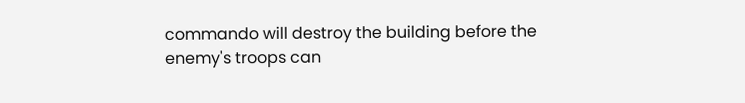commando will destroy the building before the enemy's troops can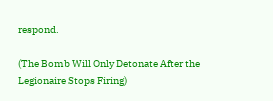respond.

(The Bomb Will Only Detonate After the Legionaire Stops Firing)